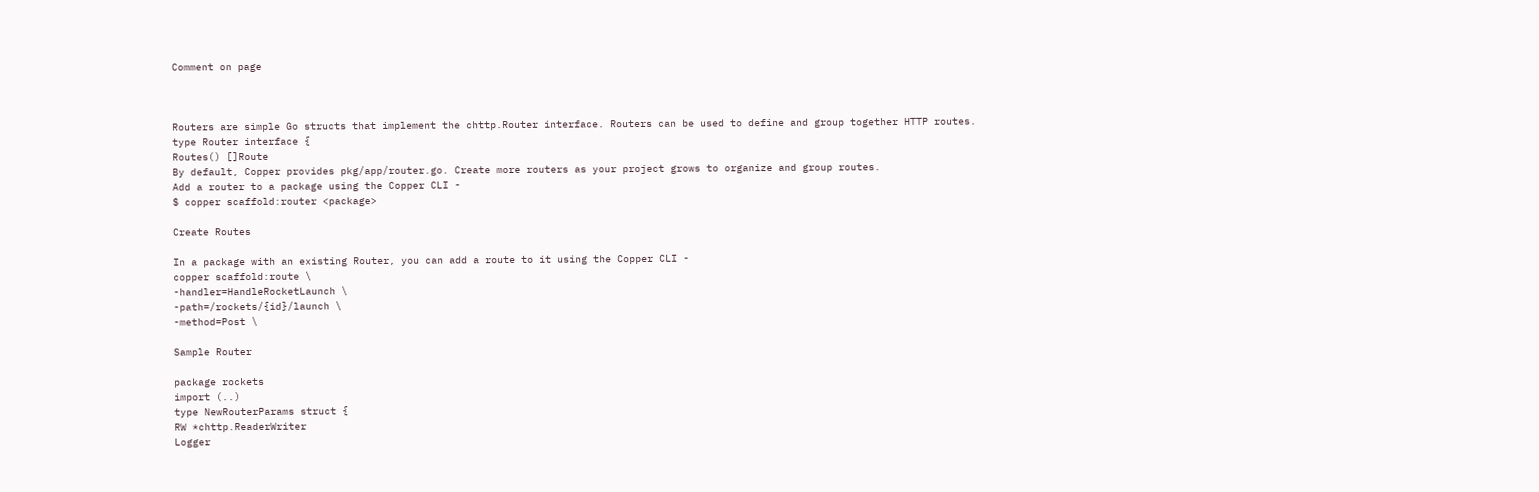Comment on page



Routers are simple Go structs that implement the chttp.Router interface. Routers can be used to define and group together HTTP routes.
type Router interface {
Routes() []Route
By default, Copper provides pkg/app/router.go. Create more routers as your project grows to organize and group routes.
Add a router to a package using the Copper CLI -
$ copper scaffold:router <package>

Create Routes

In a package with an existing Router, you can add a route to it using the Copper CLI -
copper scaffold:route \
-handler=HandleRocketLaunch \
-path=/rockets/{id}/launch \
-method=Post \

Sample Router

package rockets
import (..)
type NewRouterParams struct {
RW *chttp.ReaderWriter
Logger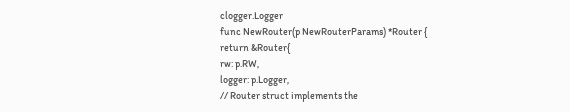clogger.Logger
func NewRouter(p NewRouterParams) *Router {
return &Router{
rw: p.RW,
logger: p.Logger,
// Router struct implements the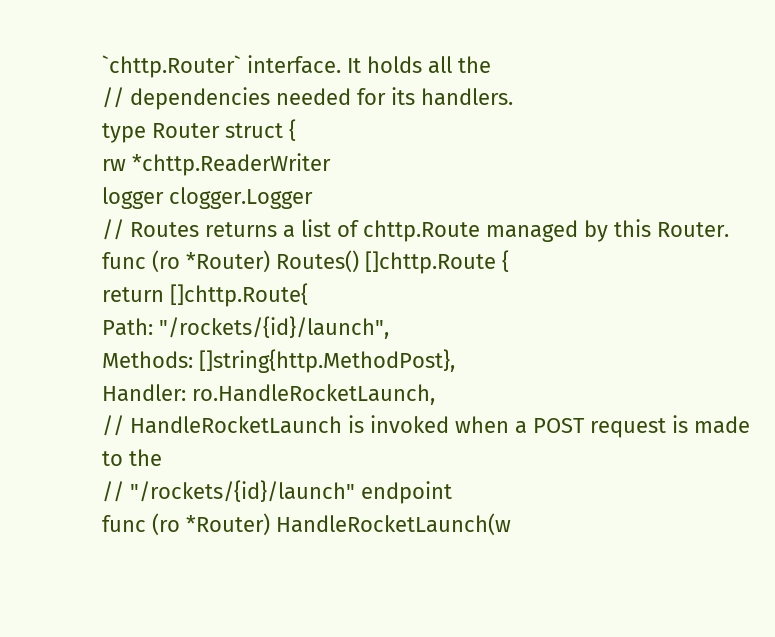`chttp.Router` interface. It holds all the
// dependencies needed for its handlers.
type Router struct {
rw *chttp.ReaderWriter
logger clogger.Logger
// Routes returns a list of chttp.Route managed by this Router.
func (ro *Router) Routes() []chttp.Route {
return []chttp.Route{
Path: "/rockets/{id}/launch",
Methods: []string{http.MethodPost},
Handler: ro.HandleRocketLaunch,
// HandleRocketLaunch is invoked when a POST request is made to the
// "/rockets/{id}/launch" endpoint
func (ro *Router) HandleRocketLaunch(w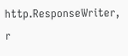http.ResponseWriter, r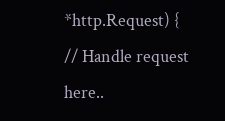*http.Request) {
// Handle request here..